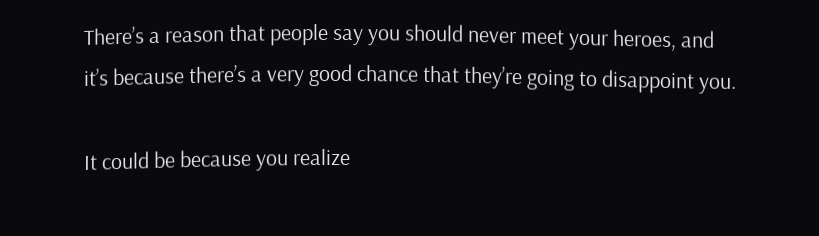There’s a reason that people say you should never meet your heroes, and it’s because there’s a very good chance that they’re going to disappoint you.

It could be because you realize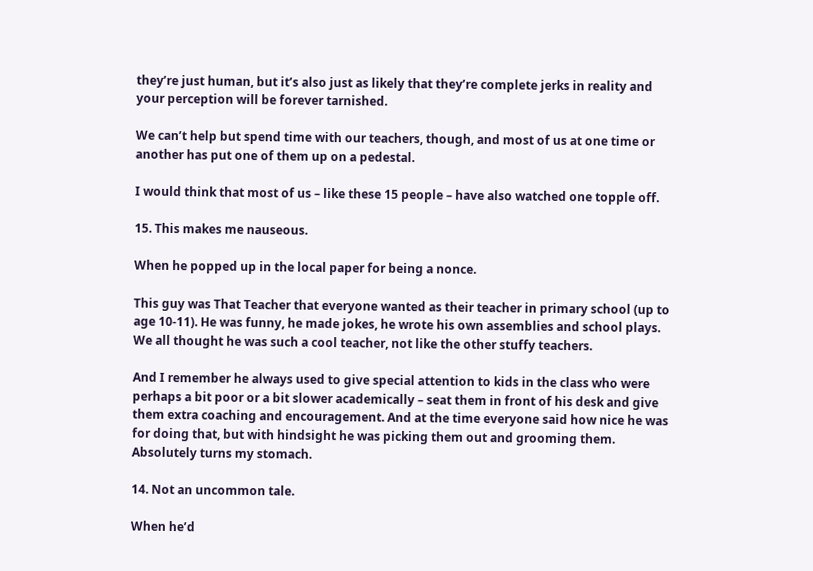they’re just human, but it’s also just as likely that they’re complete jerks in reality and your perception will be forever tarnished.

We can’t help but spend time with our teachers, though, and most of us at one time or another has put one of them up on a pedestal.

I would think that most of us – like these 15 people – have also watched one topple off.

15. This makes me nauseous.

When he popped up in the local paper for being a nonce.

This guy was That Teacher that everyone wanted as their teacher in primary school (up to age 10-11). He was funny, he made jokes, he wrote his own assemblies and school plays. We all thought he was such a cool teacher, not like the other stuffy teachers.

And I remember he always used to give special attention to kids in the class who were perhaps a bit poor or a bit slower academically – seat them in front of his desk and give them extra coaching and encouragement. And at the time everyone said how nice he was for doing that, but with hindsight he was picking them out and grooming them. Absolutely turns my stomach.

14. Not an uncommon tale.

When he’d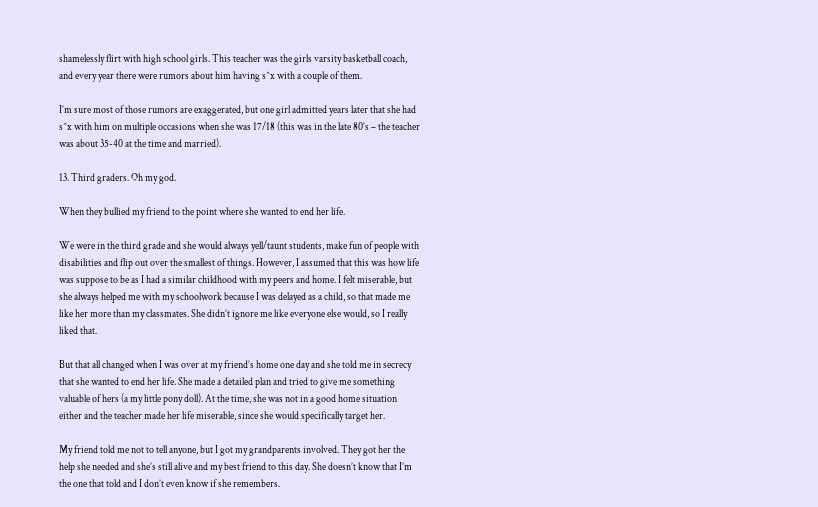shamelessly flirt with high school girls. This teacher was the girls varsity basketball coach, and every year there were rumors about him having s^x with a couple of them.

I’m sure most of those rumors are exaggerated, but one girl admitted years later that she had s^x with him on multiple occasions when she was 17/18 (this was in the late 80’s – the teacher was about 35-40 at the time and married).

13. Third graders. Oh my god.

When they bullied my friend to the point where she wanted to end her life.

We were in the third grade and she would always yell/taunt students, make fun of people with disabilities and flip out over the smallest of things. However, I assumed that this was how life was suppose to be as I had a similar childhood with my peers and home. I felt miserable, but she always helped me with my schoolwork because I was delayed as a child, so that made me like her more than my classmates. She didn’t ignore me like everyone else would, so I really liked that.

But that all changed when I was over at my friend’s home one day and she told me in secrecy that she wanted to end her life. She made a detailed plan and tried to give me something valuable of hers (a my little pony doll). At the time, she was not in a good home situation either and the teacher made her life miserable, since she would specifically target her.

My friend told me not to tell anyone, but I got my grandparents involved. They got her the help she needed and she’s still alive and my best friend to this day. She doesn’t know that I’m the one that told and I don’t even know if she remembers.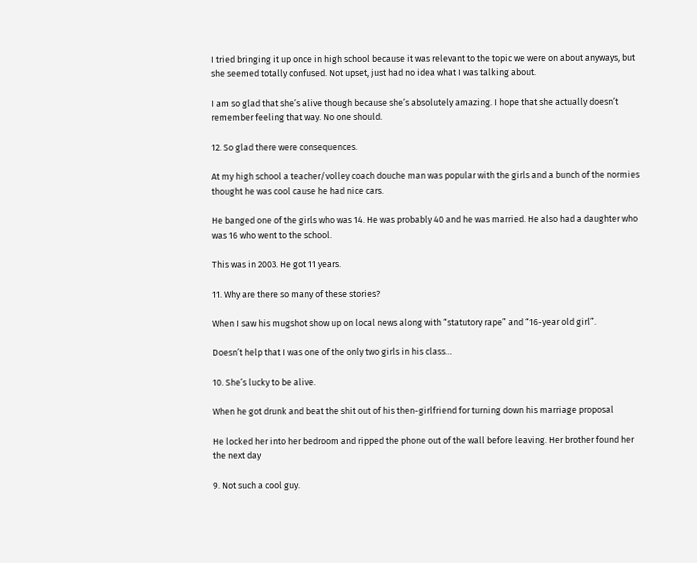I tried bringing it up once in high school because it was relevant to the topic we were on about anyways, but she seemed totally confused. Not upset, just had no idea what I was talking about.

I am so glad that she’s alive though because she’s absolutely amazing. I hope that she actually doesn’t remember feeling that way. No one should.

12. So glad there were consequences.

At my high school a teacher/volley coach douche man was popular with the girls and a bunch of the normies thought he was cool cause he had nice cars.

He banged one of the girls who was 14. He was probably 40 and he was married. He also had a daughter who was 16 who went to the school.

This was in 2003. He got 11 years.

11. Why are there so many of these stories?

When I saw his mugshot show up on local news along with “statutory rape” and “16-year old girl”.

Doesn’t help that I was one of the only two girls in his class…

10. She’s lucky to be alive.

When he got drunk and beat the shit out of his then-girlfriend for turning down his marriage proposal

He locked her into her bedroom and ripped the phone out of the wall before leaving. Her brother found her the next day

9. Not such a cool guy.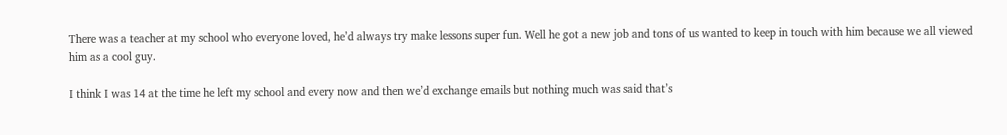There was a teacher at my school who everyone loved, he’d always try make lessons super fun. Well he got a new job and tons of us wanted to keep in touch with him because we all viewed him as a cool guy.

I think I was 14 at the time he left my school and every now and then we’d exchange emails but nothing much was said that’s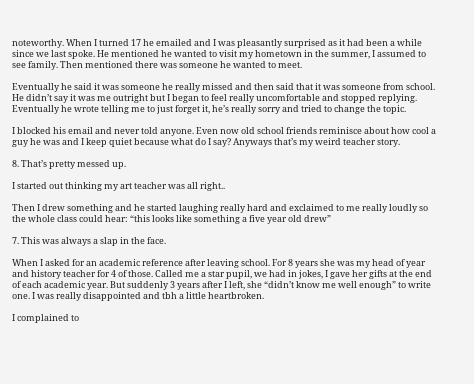noteworthy. When I turned 17 he emailed and I was pleasantly surprised as it had been a while since we last spoke. He mentioned he wanted to visit my hometown in the summer, I assumed to see family. Then mentioned there was someone he wanted to meet.

Eventually he said it was someone he really missed and then said that it was someone from school. He didn’t say it was me outright but I began to feel really uncomfortable and stopped replying. Eventually he wrote telling me to just forget it, he’s really sorry and tried to change the topic.

I blocked his email and never told anyone. Even now old school friends reminisce about how cool a guy he was and I keep quiet because what do I say? Anyways that’s my weird teacher story.

8. That’s pretty messed up.

I started out thinking my art teacher was all right..

Then I drew something and he started laughing really hard and exclaimed to me really loudly so the whole class could hear: “this looks like something a five year old drew”

7. This was always a slap in the face.

When I asked for an academic reference after leaving school. For 8 years she was my head of year and history teacher for 4 of those. Called me a star pupil, we had in jokes, I gave her gifts at the end of each academic year. But suddenly 3 years after I left, she “didn’t know me well enough” to write one. I was really disappointed and tbh a little heartbroken.

I complained to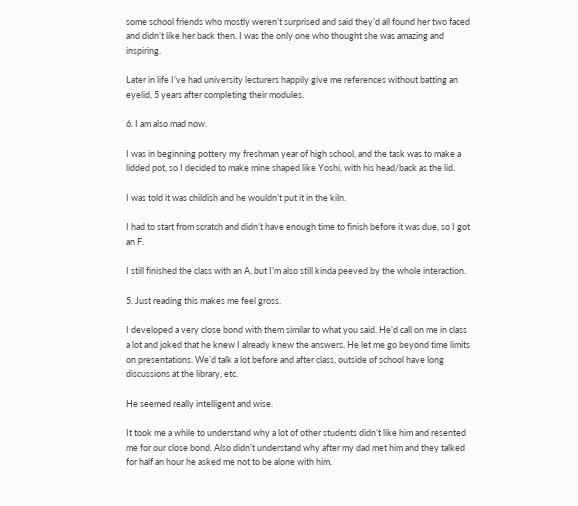some school friends who mostly weren’t surprised and said they’d all found her two faced and didn’t like her back then. I was the only one who thought she was amazing and inspiring.

Later in life I’ve had university lecturers happily give me references without batting an eyelid, 5 years after completing their modules.

6. I am also mad now.

I was in beginning pottery my freshman year of high school, and the task was to make a lidded pot, so I decided to make mine shaped like Yoshi, with his head/back as the lid.

I was told it was childish and he wouldn’t put it in the kiln.

I had to start from scratch and didn’t have enough time to finish before it was due, so I got an F.

I still finished the class with an A, but I’m also still kinda peeved by the whole interaction.

5. Just reading this makes me feel gross.

I developed a very close bond with them similar to what you said. He’d call on me in class a lot and joked that he knew I already knew the answers. He let me go beyond time limits on presentations. We’d talk a lot before and after class, outside of school have long discussions at the library, etc.

He seemed really intelligent and wise.

It took me a while to understand why a lot of other students didn’t like him and resented me for our close bond. Also didn’t understand why after my dad met him and they talked for half an hour he asked me not to be alone with him.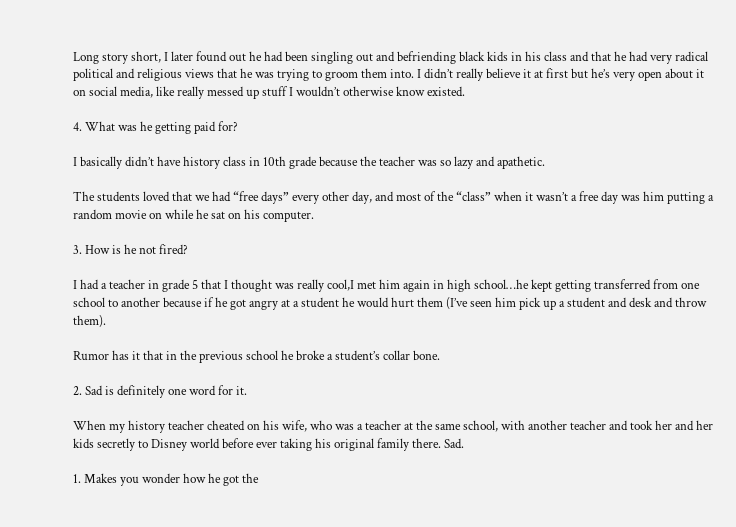Long story short, I later found out he had been singling out and befriending black kids in his class and that he had very radical political and religious views that he was trying to groom them into. I didn’t really believe it at first but he’s very open about it on social media, like really messed up stuff I wouldn’t otherwise know existed.

4. What was he getting paid for?

I basically didn’t have history class in 10th grade because the teacher was so lazy and apathetic.

The students loved that we had “free days” every other day, and most of the “class” when it wasn’t a free day was him putting a random movie on while he sat on his computer.

3. How is he not fired?

I had a teacher in grade 5 that I thought was really cool,I met him again in high school…he kept getting transferred from one school to another because if he got angry at a student he would hurt them (I’ve seen him pick up a student and desk and throw them).

Rumor has it that in the previous school he broke a student’s collar bone.

2. Sad is definitely one word for it.

When my history teacher cheated on his wife, who was a teacher at the same school, with another teacher and took her and her kids secretly to Disney world before ever taking his original family there. Sad.

1. Makes you wonder how he got the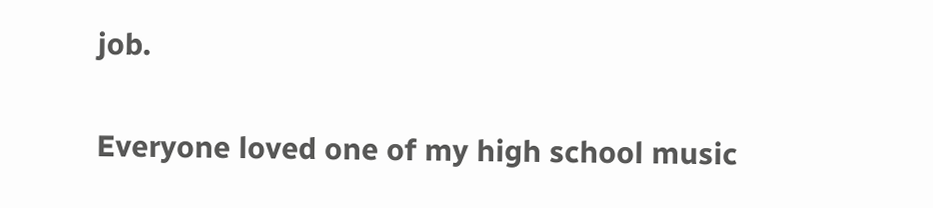job.

Everyone loved one of my high school music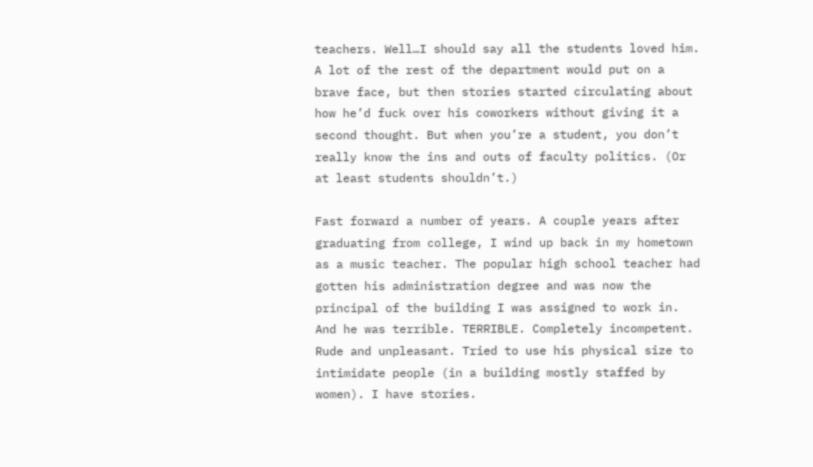teachers. Well…I should say all the students loved him. A lot of the rest of the department would put on a brave face, but then stories started circulating about how he’d fuck over his coworkers without giving it a second thought. But when you’re a student, you don’t really know the ins and outs of faculty politics. (Or at least students shouldn’t.)

Fast forward a number of years. A couple years after graduating from college, I wind up back in my hometown as a music teacher. The popular high school teacher had gotten his administration degree and was now the principal of the building I was assigned to work in. And he was terrible. TERRIBLE. Completely incompetent. Rude and unpleasant. Tried to use his physical size to intimidate people (in a building mostly staffed by women). I have stories.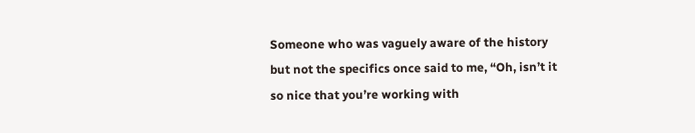Someone who was vaguely aware of the history but not the specifics once said to me, “Oh, isn’t it so nice that you’re working with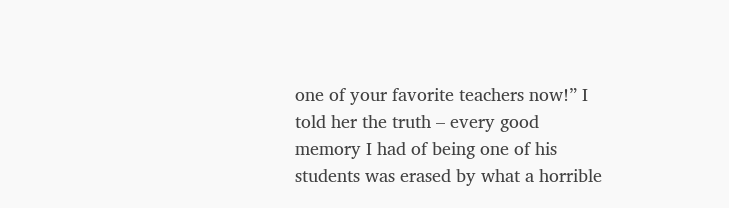one of your favorite teachers now!” I told her the truth – every good memory I had of being one of his students was erased by what a horrible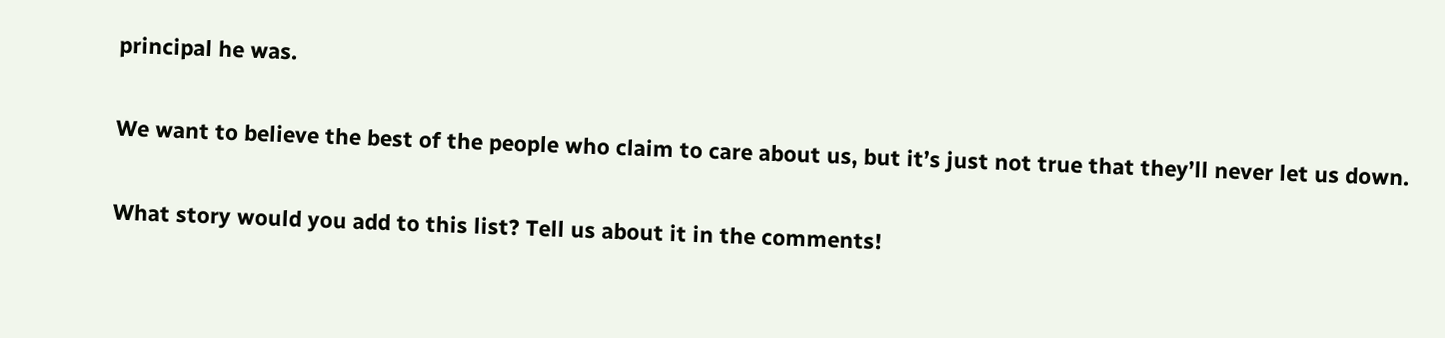principal he was.

We want to believe the best of the people who claim to care about us, but it’s just not true that they’ll never let us down.

What story would you add to this list? Tell us about it in the comments!